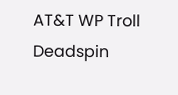AT&T WP Troll Deadspin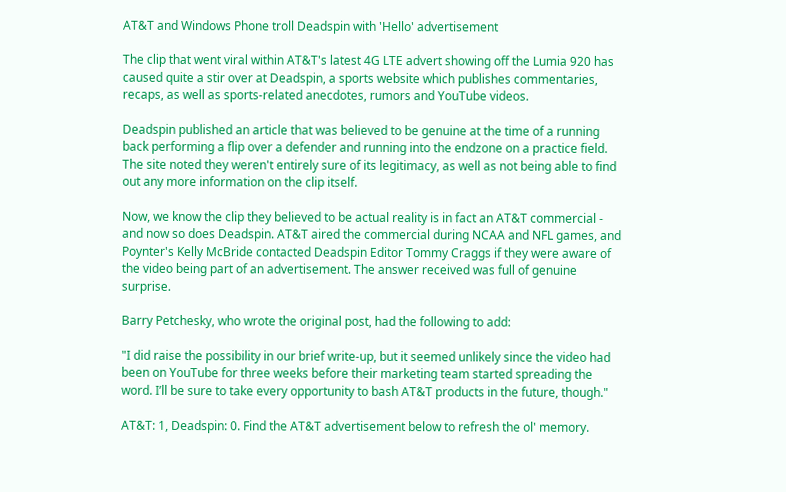AT&T and Windows Phone troll Deadspin with 'Hello' advertisement

The clip that went viral within AT&T's latest 4G LTE advert showing off the Lumia 920 has caused quite a stir over at Deadspin, a sports website which publishes commentaries, recaps, as well as sports-related anecdotes, rumors and YouTube videos.

Deadspin published an article that was believed to be genuine at the time of a running back performing a flip over a defender and running into the endzone on a practice field. The site noted they weren't entirely sure of its legitimacy, as well as not being able to find out any more information on the clip itself.

Now, we know the clip they believed to be actual reality is in fact an AT&T commercial - and now so does Deadspin. AT&T aired the commercial during NCAA and NFL games, and Poynter's Kelly McBride contacted Deadspin Editor Tommy Craggs if they were aware of the video being part of an advertisement. The answer received was full of genuine surprise.

Barry Petchesky, who wrote the original post, had the following to add:

"I did raise the possibility in our brief write-up, but it seemed unlikely since the video had been on YouTube for three weeks before their marketing team started spreading the word. I’ll be sure to take every opportunity to bash AT&T products in the future, though."

AT&T: 1, Deadspin: 0. Find the AT&T advertisement below to refresh the ol' memory.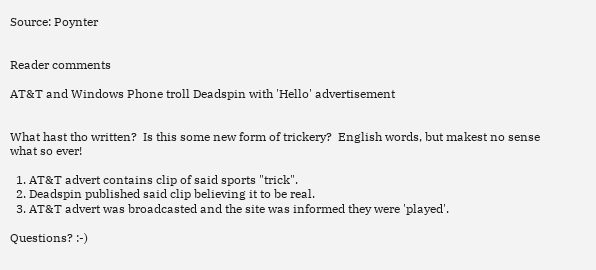Source: Poynter


Reader comments

AT&T and Windows Phone troll Deadspin with 'Hello' advertisement


What hast tho written?  Is this some new form of trickery?  English words, but makest no sense what so ever!

  1. AT&T advert contains clip of said sports "trick".
  2. Deadspin published said clip believing it to be real.
  3. AT&T advert was broadcasted and the site was informed they were 'played'.

Questions? :-)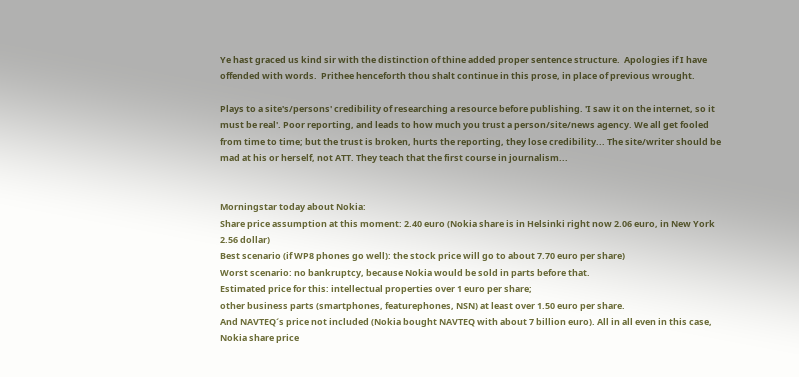Ye hast graced us kind sir with the distinction of thine added proper sentence structure.  Apologies if I have offended with words.  Prithee henceforth thou shalt continue in this prose, in place of previous wrought.

Plays to a site's/persons' credibility of researching a resource before publishing. 'I saw it on the internet, so it must be real'. Poor reporting, and leads to how much you trust a person/site/news agency. We all get fooled from time to time; but the trust is broken, hurts the reporting, they lose credibility... The site/writer should be mad at his or herself, not ATT. They teach that the first course in journalism...


Morningstar today about Nokia:
Share price assumption at this moment: 2.40 euro (Nokia share is in Helsinki right now 2.06 euro, in New York 2.56 dollar)
Best scenario (if WP8 phones go well): the stock price will go to about 7.70 euro per share)
Worst scenario: no bankruptcy, because Nokia would be sold in parts before that.
Estimated price for this: intellectual properties over 1 euro per share;
other business parts (smartphones, featurephones, NSN) at least over 1.50 euro per share.
And NAVTEQ´s price not included (Nokia bought NAVTEQ with about 7 billion euro). All in all even in this case, Nokia share price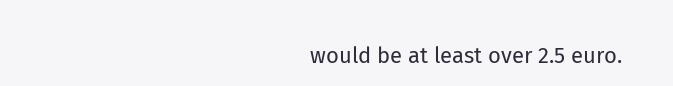would be at least over 2.5 euro.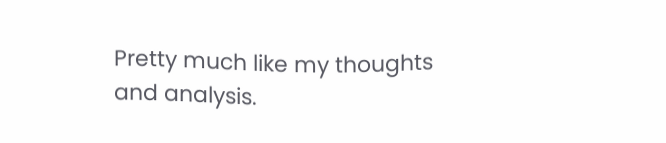Pretty much like my thoughts and analysis.